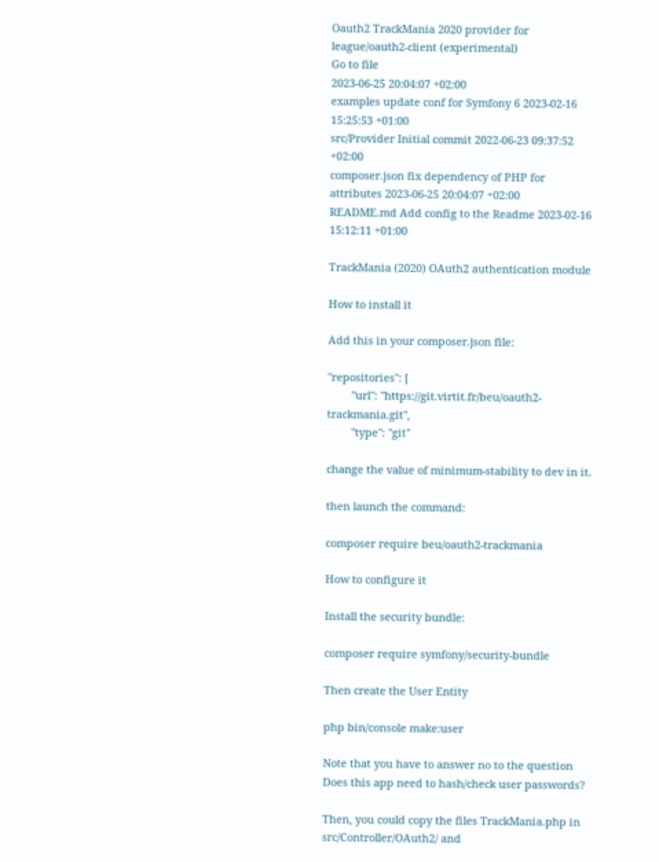Oauth2 TrackMania 2020 provider for league/oauth2-client (experimental)
Go to file
2023-06-25 20:04:07 +02:00
examples update conf for Symfony 6 2023-02-16 15:25:53 +01:00
src/Provider Initial commit 2022-06-23 09:37:52 +02:00
composer.json fix dependency of PHP for attributes 2023-06-25 20:04:07 +02:00
README.md Add config to the Readme 2023-02-16 15:12:11 +01:00

TrackMania (2020) OAuth2 authentication module

How to install it

Add this in your composer.json file:

"repositories": [
        "url": "https://git.virtit.fr/beu/oauth2-trackmania.git",
        "type": "git"

change the value of minimum-stability to dev in it.

then launch the command:

composer require beu/oauth2-trackmania

How to configure it

Install the security bundle:

composer require symfony/security-bundle

Then create the User Entity

php bin/console make:user

Note that you have to answer no to the question Does this app need to hash/check user passwords?

Then, you could copy the files TrackMania.php in src/Controller/OAuth2/ and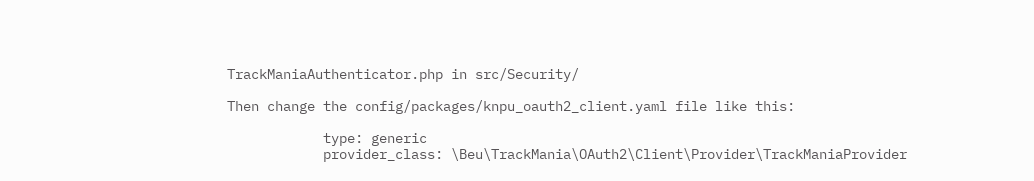TrackManiaAuthenticator.php in src/Security/

Then change the config/packages/knpu_oauth2_client.yaml file like this:

            type: generic
            provider_class: \Beu\TrackMania\OAuth2\Client\Provider\TrackManiaProvider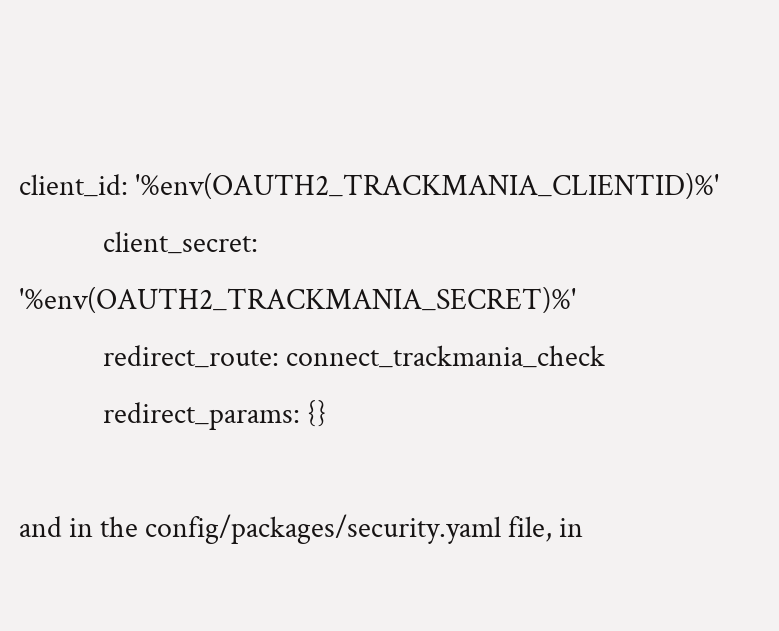client_id: '%env(OAUTH2_TRACKMANIA_CLIENTID)%'
            client_secret: '%env(OAUTH2_TRACKMANIA_SECRET)%'
            redirect_route: connect_trackmania_check
            redirect_params: {}

and in the config/packages/security.yaml file, in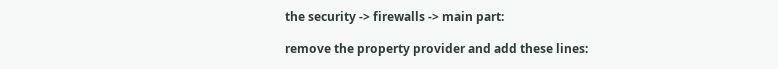the security -> firewalls -> main part:

remove the property provider and add these lines: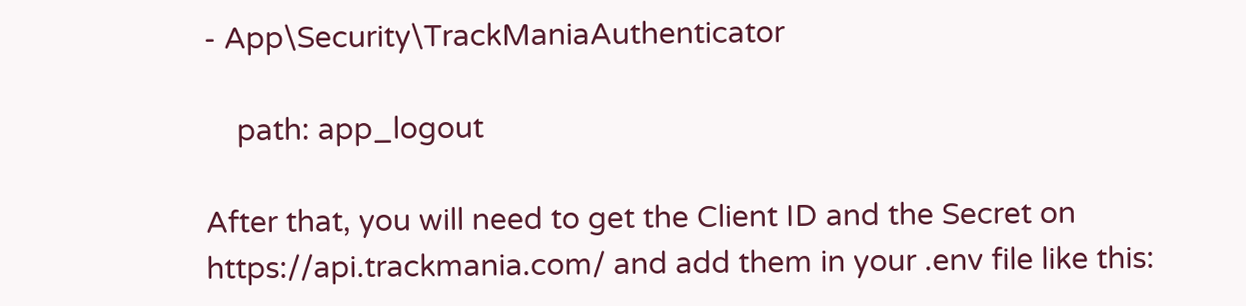- App\Security\TrackManiaAuthenticator

    path: app_logout

After that, you will need to get the Client ID and the Secret on https://api.trackmania.com/ and add them in your .env file like this: